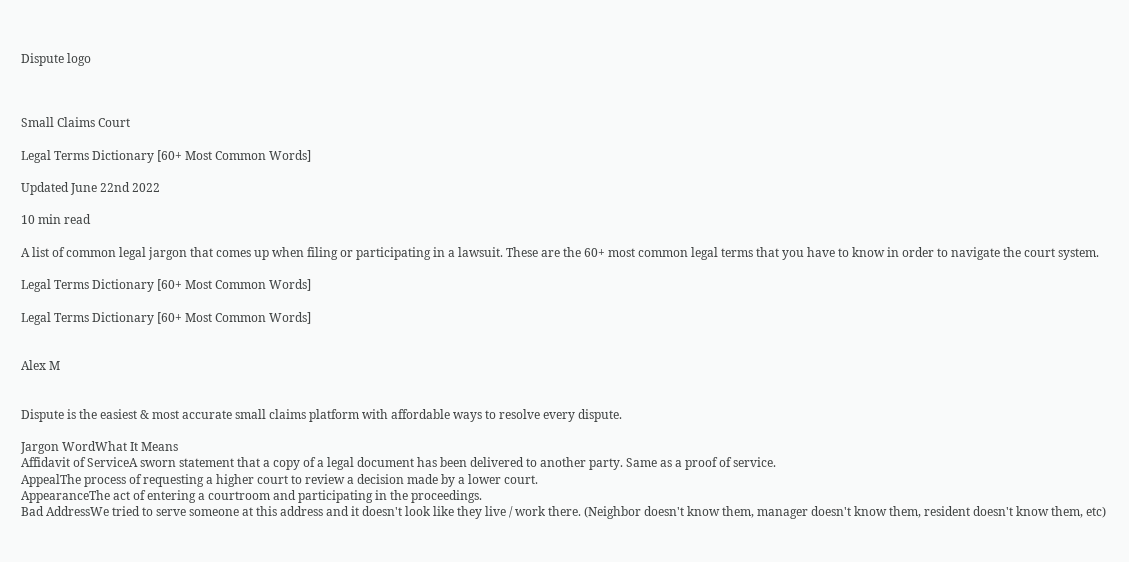Dispute logo



Small Claims Court

Legal Terms Dictionary [60+ Most Common Words]

Updated June 22nd 2022

10 min read

A list of common legal jargon that comes up when filing or participating in a lawsuit. These are the 60+ most common legal terms that you have to know in order to navigate the court system.

Legal Terms Dictionary [60+ Most Common Words]

Legal Terms Dictionary [60+ Most Common Words]


Alex M


Dispute is the easiest & most accurate small claims platform with affordable ways to resolve every dispute.

Jargon WordWhat It Means
Affidavit of ServiceA sworn statement that a copy of a legal document has been delivered to another party. Same as a proof of service.
AppealThe process of requesting a higher court to review a decision made by a lower court.
AppearanceThe act of entering a courtroom and participating in the proceedings.
Bad AddressWe tried to serve someone at this address and it doesn't look like they live / work there. (Neighbor doesn't know them, manager doesn't know them, resident doesn't know them, etc)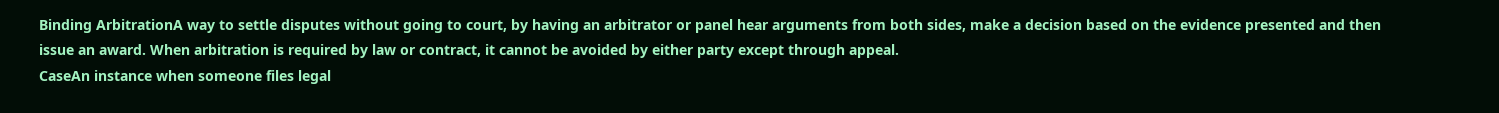Binding ArbitrationA way to settle disputes without going to court, by having an arbitrator or panel hear arguments from both sides, make a decision based on the evidence presented and then issue an award. When arbitration is required by law or contract, it cannot be avoided by either party except through appeal.
CaseAn instance when someone files legal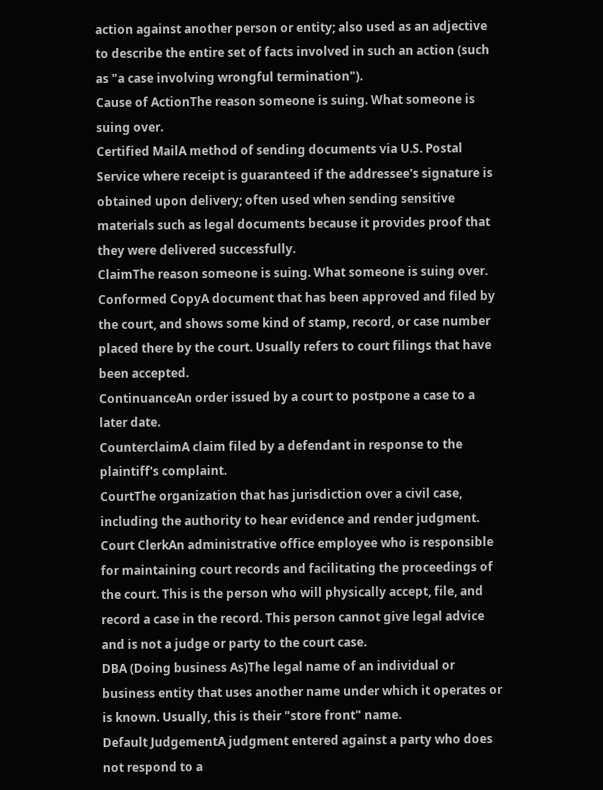action against another person or entity; also used as an adjective to describe the entire set of facts involved in such an action (such as "a case involving wrongful termination").
Cause of ActionThe reason someone is suing. What someone is suing over.
Certified MailA method of sending documents via U.S. Postal Service where receipt is guaranteed if the addressee's signature is obtained upon delivery; often used when sending sensitive materials such as legal documents because it provides proof that they were delivered successfully.
ClaimThe reason someone is suing. What someone is suing over.
Conformed CopyA document that has been approved and filed by the court, and shows some kind of stamp, record, or case number placed there by the court. Usually refers to court filings that have been accepted.
ContinuanceAn order issued by a court to postpone a case to a later date.
CounterclaimA claim filed by a defendant in response to the plaintiff's complaint.
CourtThe organization that has jurisdiction over a civil case, including the authority to hear evidence and render judgment.
Court ClerkAn administrative office employee who is responsible for maintaining court records and facilitating the proceedings of the court. This is the person who will physically accept, file, and record a case in the record. This person cannot give legal advice and is not a judge or party to the court case.
DBA (Doing business As)The legal name of an individual or business entity that uses another name under which it operates or is known. Usually, this is their "store front" name.
Default JudgementA judgment entered against a party who does not respond to a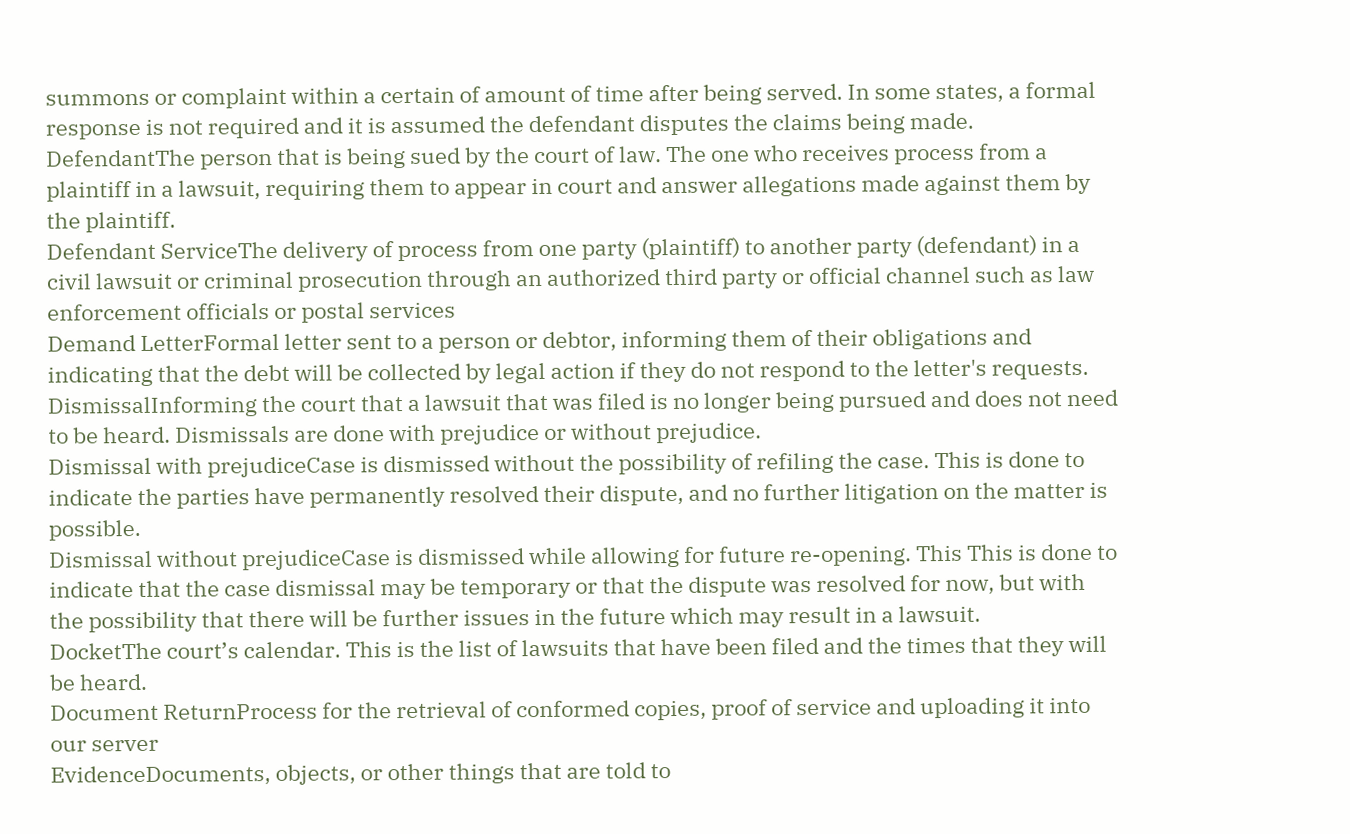summons or complaint within a certain of amount of time after being served. In some states, a formal response is not required and it is assumed the defendant disputes the claims being made.
DefendantThe person that is being sued by the court of law. The one who receives process from a plaintiff in a lawsuit, requiring them to appear in court and answer allegations made against them by the plaintiff.
Defendant ServiceThe delivery of process from one party (plaintiff) to another party (defendant) in a civil lawsuit or criminal prosecution through an authorized third party or official channel such as law enforcement officials or postal services
Demand LetterFormal letter sent to a person or debtor, informing them of their obligations and indicating that the debt will be collected by legal action if they do not respond to the letter's requests.
DismissalInforming the court that a lawsuit that was filed is no longer being pursued and does not need to be heard. Dismissals are done with prejudice or without prejudice.
Dismissal with prejudiceCase is dismissed without the possibility of refiling the case. This is done to indicate the parties have permanently resolved their dispute, and no further litigation on the matter is possible.
Dismissal without prejudiceCase is dismissed while allowing for future re-opening. This This is done to indicate that the case dismissal may be temporary or that the dispute was resolved for now, but with the possibility that there will be further issues in the future which may result in a lawsuit.
DocketThe court’s calendar. This is the list of lawsuits that have been filed and the times that they will be heard.
Document ReturnProcess for the retrieval of conformed copies, proof of service and uploading it into our server
EvidenceDocuments, objects, or other things that are told to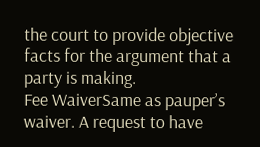the court to provide objective facts for the argument that a party is making.
Fee WaiverSame as pauper’s waiver. A request to have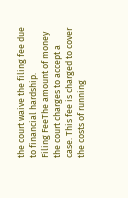the court waive the filing fee due to financial hardship.
Filing FeeThe amount of money the court charges to accept a case. This fee is charged to cover the costs of running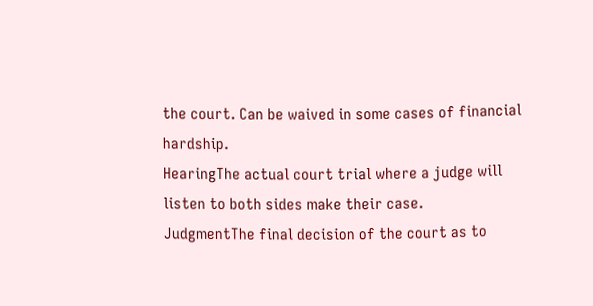the court. Can be waived in some cases of financial hardship.
HearingThe actual court trial where a judge will listen to both sides make their case.
JudgmentThe final decision of the court as to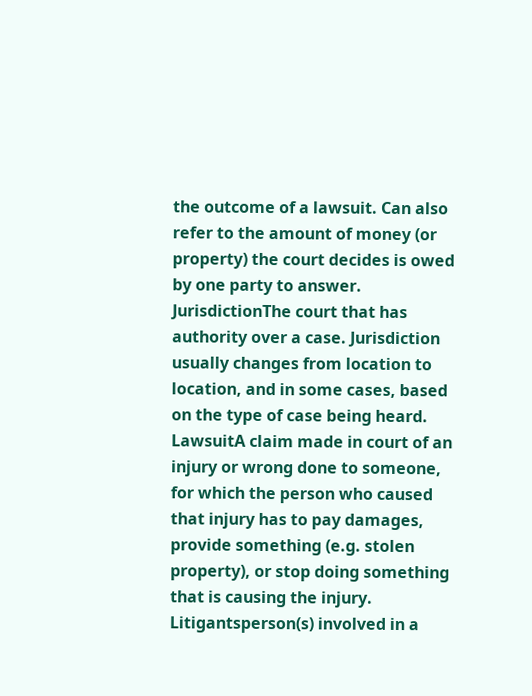the outcome of a lawsuit. Can also refer to the amount of money (or property) the court decides is owed by one party to answer.
JurisdictionThe court that has authority over a case. Jurisdiction usually changes from location to location, and in some cases, based on the type of case being heard.
LawsuitA claim made in court of an injury or wrong done to someone, for which the person who caused that injury has to pay damages, provide something (e.g. stolen property), or stop doing something that is causing the injury.
Litigantsperson(s) involved in a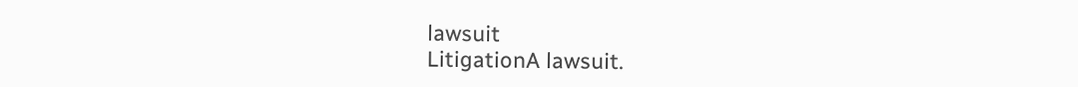lawsuit
LitigationA lawsuit.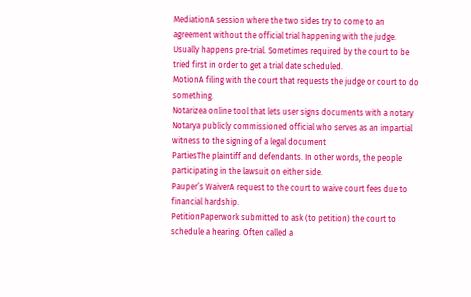MediationA session where the two sides try to come to an agreement without the official trial happening with the judge. Usually happens pre-trial. Sometimes required by the court to be tried first in order to get a trial date scheduled.
MotionA filing with the court that requests the judge or court to do something.
Notarizea online tool that lets user signs documents with a notary
Notarya publicly commissioned official who serves as an impartial witness to the signing of a legal document
PartiesThe plaintiff and defendants. In other words, the people participating in the lawsuit on either side.
Pauper’s WaiverA request to the court to waive court fees due to financial hardship.
PetitionPaperwork submitted to ask (to petition) the court to schedule a hearing. Often called a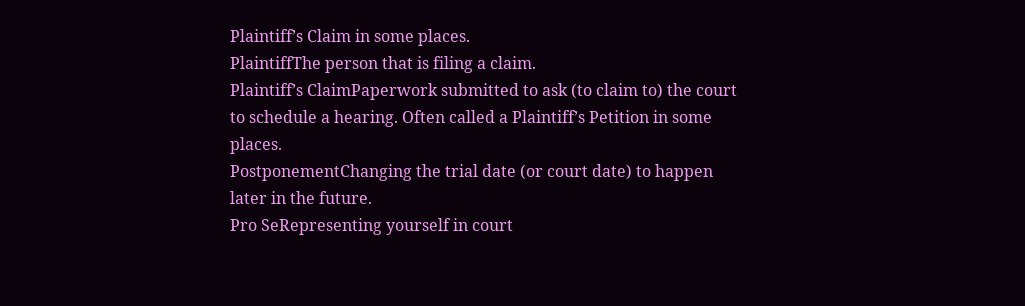Plaintiff’s Claim in some places.
PlaintiffThe person that is filing a claim.
Plaintiff’s ClaimPaperwork submitted to ask (to claim to) the court to schedule a hearing. Often called a Plaintiff’s Petition in some places.
PostponementChanging the trial date (or court date) to happen later in the future.
Pro SeRepresenting yourself in court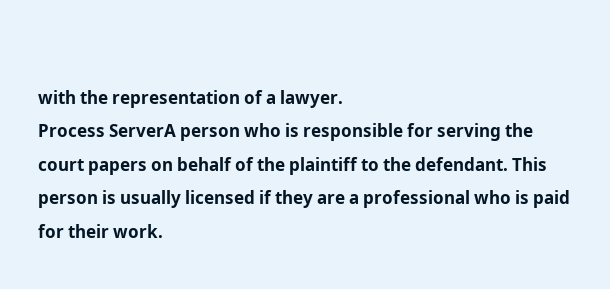with the representation of a lawyer.
Process ServerA person who is responsible for serving the court papers on behalf of the plaintiff to the defendant. This person is usually licensed if they are a professional who is paid for their work.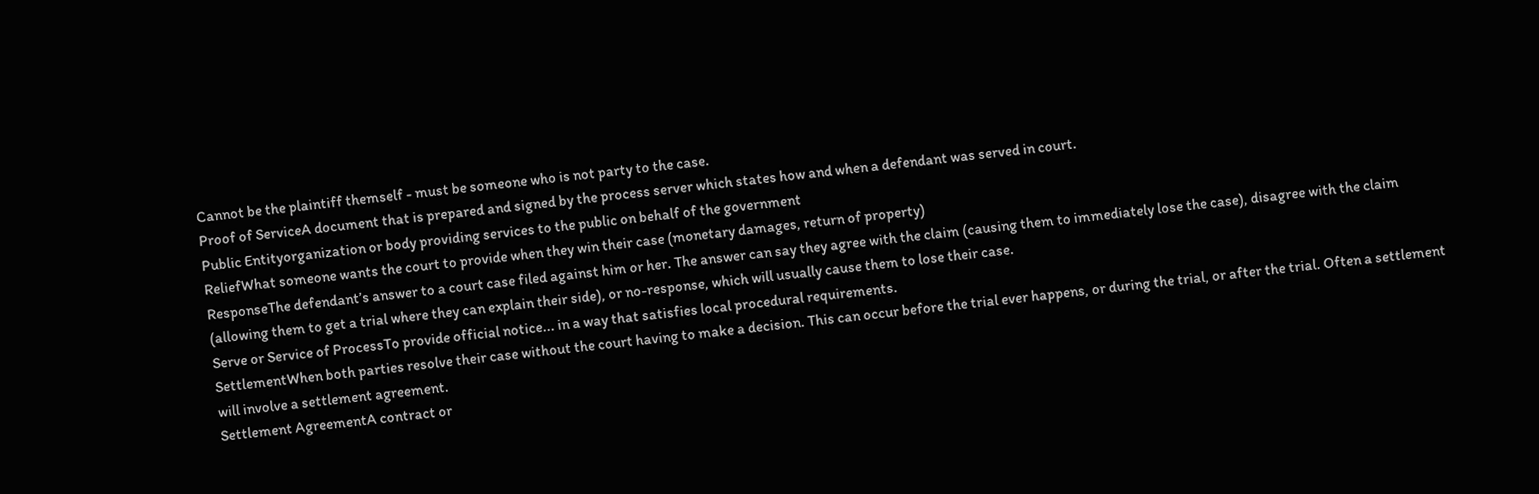Cannot be the plaintiff themself - must be someone who is not party to the case.
Proof of ServiceA document that is prepared and signed by the process server which states how and when a defendant was served in court.
Public Entityorganization or body providing services to the public on behalf of the government
ReliefWhat someone wants the court to provide when they win their case (monetary damages, return of property)
ResponseThe defendant’s answer to a court case filed against him or her. The answer can say they agree with the claim (causing them to immediately lose the case), disagree with the claim (allowing them to get a trial where they can explain their side), or no-response, which will usually cause them to lose their case.
Serve or Service of ProcessTo provide official notice... in a way that satisfies local procedural requirements.
SettlementWhen both parties resolve their case without the court having to make a decision. This can occur before the trial ever happens, or during the trial, or after the trial. Often a settlement will involve a settlement agreement.
Settlement AgreementA contract or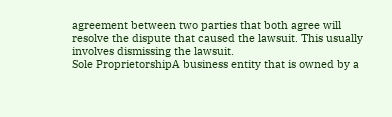agreement between two parties that both agree will resolve the dispute that caused the lawsuit. This usually involves dismissing the lawsuit.
Sole ProprietorshipA business entity that is owned by a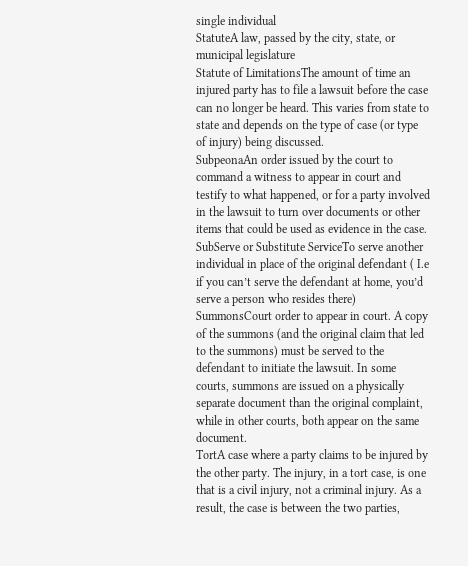single individual
StatuteA law, passed by the city, state, or municipal legislature
Statute of LimitationsThe amount of time an injured party has to file a lawsuit before the case can no longer be heard. This varies from state to state and depends on the type of case (or type of injury) being discussed.
SubpeonaAn order issued by the court to command a witness to appear in court and testify to what happened, or for a party involved in the lawsuit to turn over documents or other items that could be used as evidence in the case.
SubServe or Substitute ServiceTo serve another individual in place of the original defendant ( I.e if you can’t serve the defendant at home, you’d serve a person who resides there)
SummonsCourt order to appear in court. A copy of the summons (and the original claim that led to the summons) must be served to the defendant to initiate the lawsuit. In some courts, summons are issued on a physically separate document than the original complaint, while in other courts, both appear on the same document.
TortA case where a party claims to be injured by the other party. The injury, in a tort case, is one that is a civil injury, not a criminal injury. As a result, the case is between the two parties,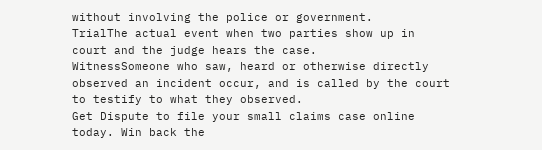without involving the police or government.
TrialThe actual event when two parties show up in court and the judge hears the case.
WitnessSomeone who saw, heard or otherwise directly observed an incident occur, and is called by the court to testify to what they observed.
Get Dispute to file your small claims case online today. Win back the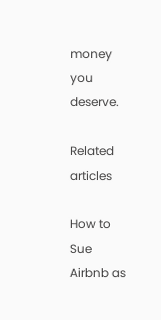money you deserve.

Related articles

How to Sue Airbnb as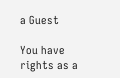a Guest

You have rights as a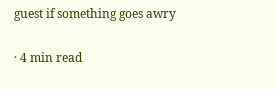guest if something goes awry

· 4 min read